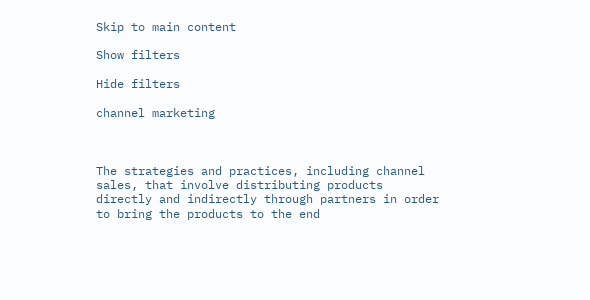Skip to main content

Show filters

Hide filters

channel marketing



The strategies and practices, including channel sales, that involve distributing products directly and indirectly through partners in order to bring the products to the end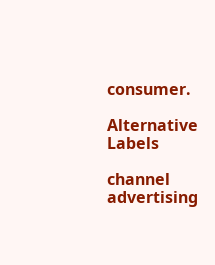consumer.

Alternative Labels

channel advertising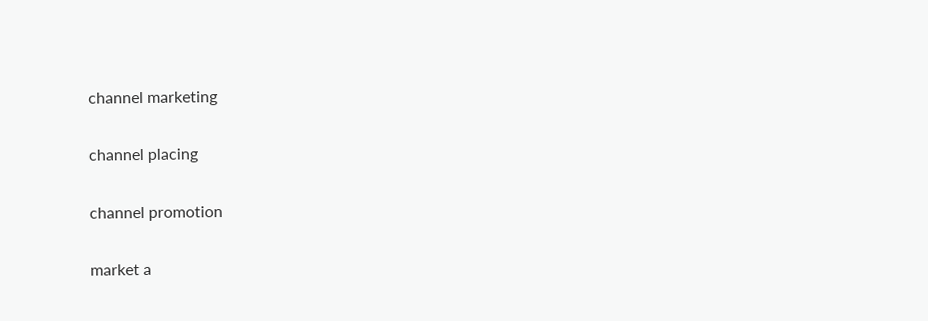channel marketing

channel placing

channel promotion

market a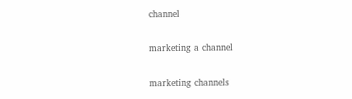channel

marketing a channel

marketing channels